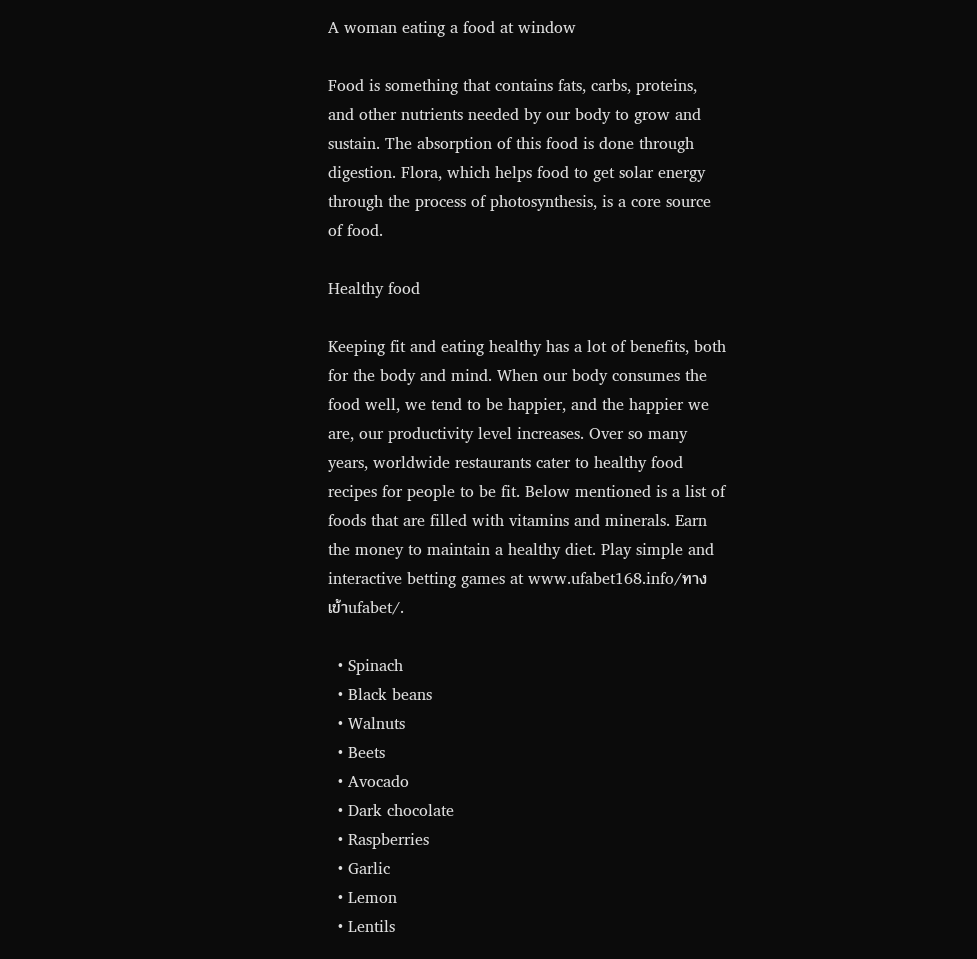A woman eating a food at window

Food is something that contains fats, carbs, proteins, and other nutrients needed by our body to grow and sustain. The absorption of this food is done through digestion. Flora, which helps food to get solar energy through the process of photosynthesis, is a core source of food.

Healthy food

Keeping fit and eating healthy has a lot of benefits, both for the body and mind. When our body consumes the food well, we tend to be happier, and the happier we are, our productivity level increases. Over so many years, worldwide restaurants cater to healthy food recipes for people to be fit. Below mentioned is a list of foods that are filled with vitamins and minerals. Earn the money to maintain a healthy diet. Play simple and interactive betting games at www.ufabet168.info/ทางเข้าufabet/.

  • Spinach
  • Black beans
  • Walnuts
  • Beets
  • Avocado
  • Dark chocolate
  • Raspberries
  • Garlic
  • Lemon
  • Lentils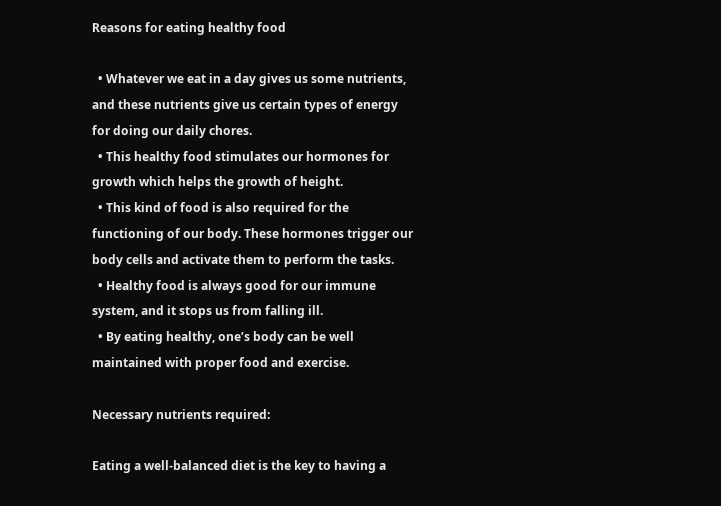Reasons for eating healthy food

  • Whatever we eat in a day gives us some nutrients, and these nutrients give us certain types of energy for doing our daily chores.
  • This healthy food stimulates our hormones for growth which helps the growth of height.
  • This kind of food is also required for the functioning of our body. These hormones trigger our body cells and activate them to perform the tasks.
  • Healthy food is always good for our immune system, and it stops us from falling ill.
  • By eating healthy, one’s body can be well maintained with proper food and exercise.

Necessary nutrients required:

Eating a well-balanced diet is the key to having a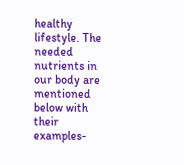healthy lifestyle. The needed nutrients in our body are mentioned below with their examples-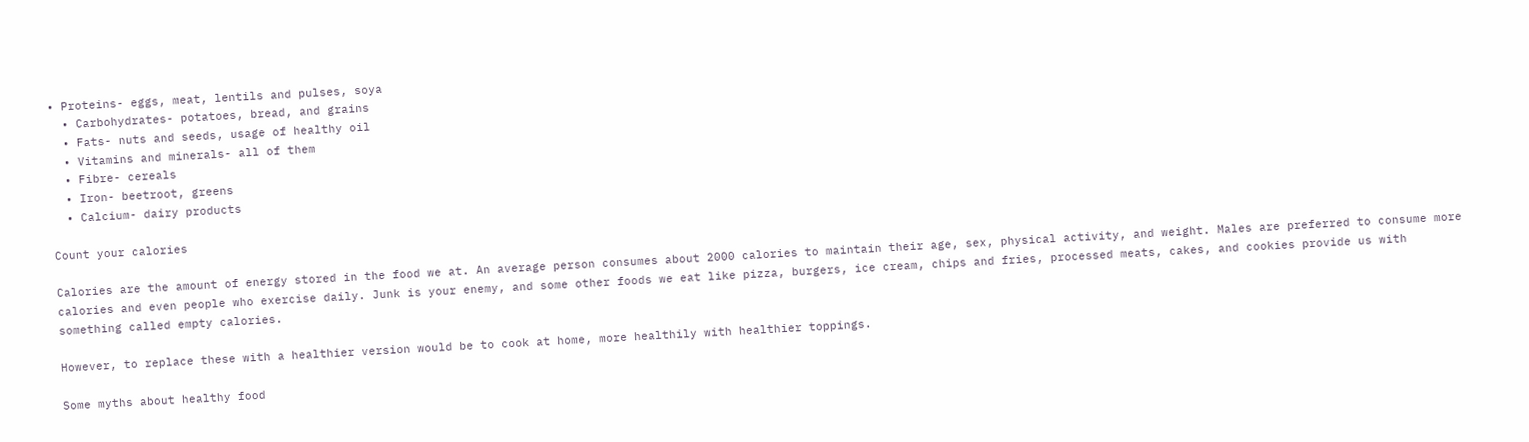• Proteins- eggs, meat, lentils and pulses, soya
  • Carbohydrates- potatoes, bread, and grains
  • Fats- nuts and seeds, usage of healthy oil
  • Vitamins and minerals- all of them
  • Fibre- cereals
  • Iron- beetroot, greens
  • Calcium- dairy products

Count your calories

Calories are the amount of energy stored in the food we at. An average person consumes about 2000 calories to maintain their age, sex, physical activity, and weight. Males are preferred to consume more calories and even people who exercise daily. Junk is your enemy, and some other foods we eat like pizza, burgers, ice cream, chips and fries, processed meats, cakes, and cookies provide us with something called empty calories.

However, to replace these with a healthier version would be to cook at home, more healthily with healthier toppings.

Some myths about healthy food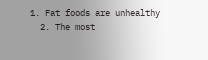1. Fat foods are unhealthy
  2. The most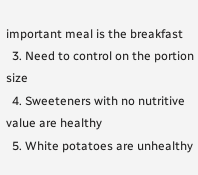important meal is the breakfast
  3. Need to control on the portion size
  4. Sweeteners with no nutritive value are healthy
  5. White potatoes are unhealthy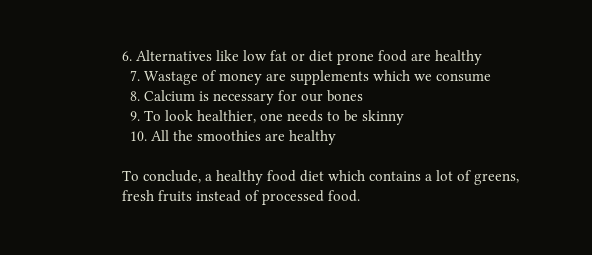6. Alternatives like low fat or diet prone food are healthy
  7. Wastage of money are supplements which we consume
  8. Calcium is necessary for our bones
  9. To look healthier, one needs to be skinny
  10. All the smoothies are healthy

To conclude, a healthy food diet which contains a lot of greens, fresh fruits instead of processed food.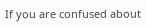If you are confused about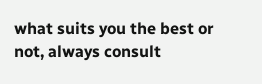what suits you the best or not, always consult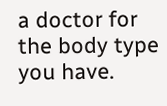a doctor for the body type you have.